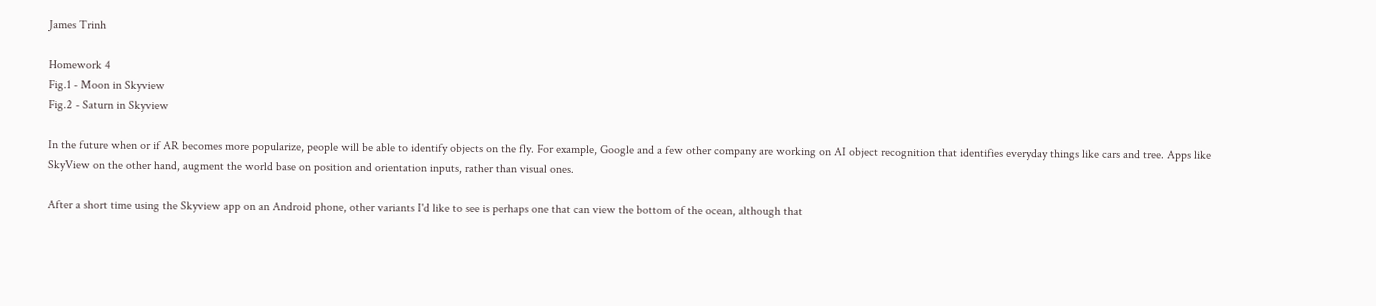James Trinh

Homework 4
Fig.1 - Moon in Skyview
Fig.2 - Saturn in Skyview

In the future when or if AR becomes more popularize, people will be able to identify objects on the fly. For example, Google and a few other company are working on AI object recognition that identifies everyday things like cars and tree. Apps like SkyView on the other hand, augment the world base on position and orientation inputs, rather than visual ones.

After a short time using the Skyview app on an Android phone, other variants I'd like to see is perhaps one that can view the bottom of the ocean, although that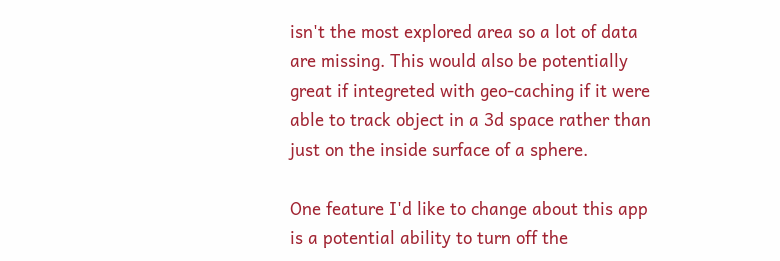isn't the most explored area so a lot of data are missing. This would also be potentially great if integreted with geo-caching if it were able to track object in a 3d space rather than just on the inside surface of a sphere.

One feature I'd like to change about this app is a potential ability to turn off the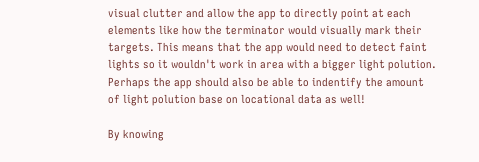visual clutter and allow the app to directly point at each elements like how the terminator would visually mark their targets. This means that the app would need to detect faint lights so it wouldn't work in area with a bigger light polution. Perhaps the app should also be able to indentify the amount of light polution base on locational data as well!

By knowing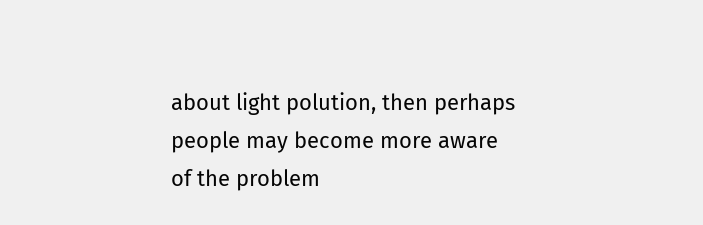about light polution, then perhaps people may become more aware of the problem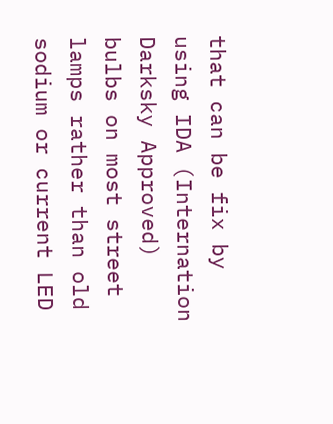that can be fix by using IDA (Internation Darksky Approved) bulbs on most street lamps rather than old sodium or current LED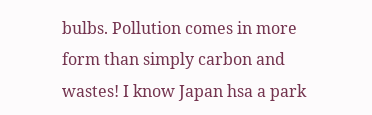bulbs. Pollution comes in more form than simply carbon and wastes! I know Japan hsa a park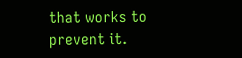that works to prevent it.